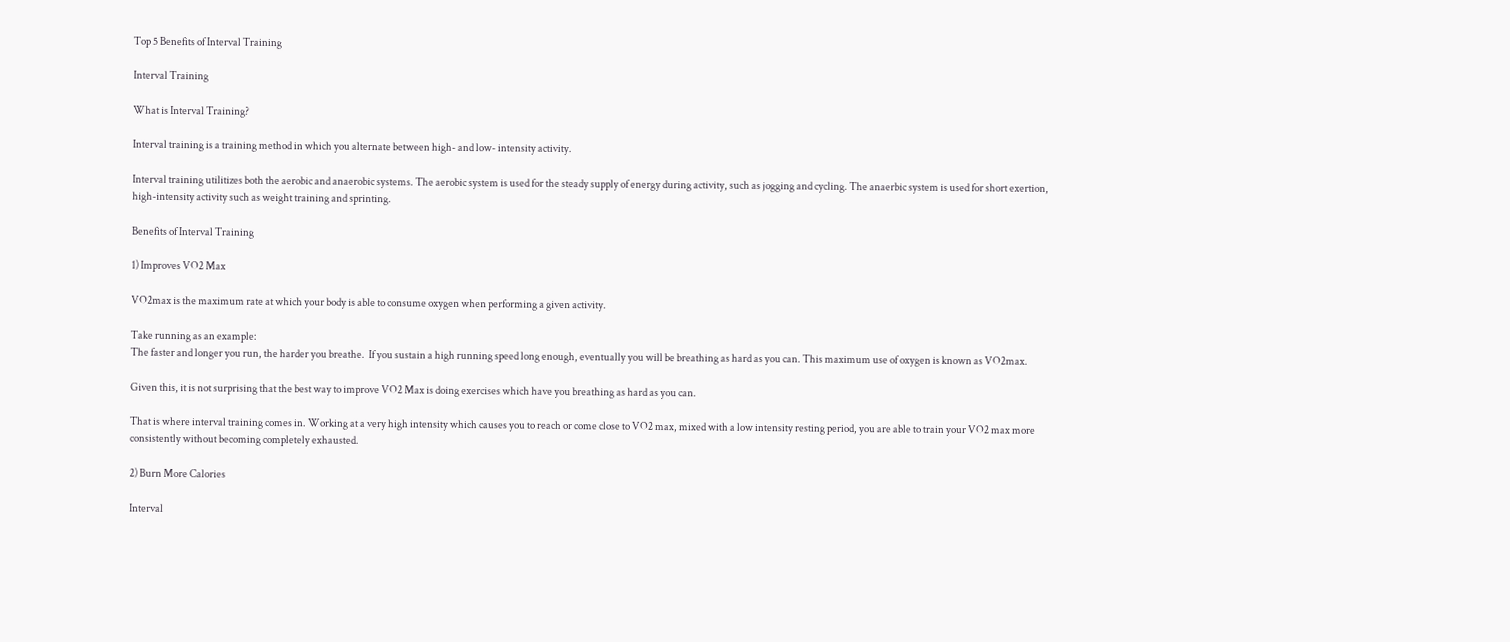Top 5 Benefits of Interval Training

Interval Training

What is Interval Training?

Interval training is a training method in which you alternate between high- and low- intensity activity.

Interval training utilitizes both the aerobic and anaerobic systems. The aerobic system is used for the steady supply of energy during activity, such as jogging and cycling. The anaerbic system is used for short exertion, high-intensity activity such as weight training and sprinting.

Benefits of Interval Training

1) Improves VO2 Max

VO2max is the maximum rate at which your body is able to consume oxygen when performing a given activity.

Take running as an example:
The faster and longer you run, the harder you breathe.  If you sustain a high running speed long enough, eventually you will be breathing as hard as you can. This maximum use of oxygen is known as VO2max.

Given this, it is not surprising that the best way to improve VO2 Max is doing exercises which have you breathing as hard as you can.

That is where interval training comes in. Working at a very high intensity which causes you to reach or come close to VO2 max, mixed with a low intensity resting period, you are able to train your VO2 max more consistently without becoming completely exhausted.

2) Burn More Calories

Interval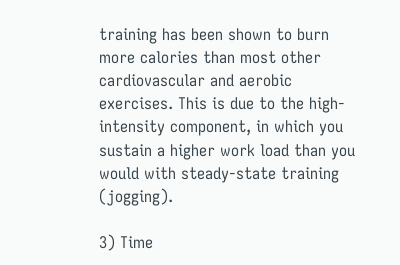training has been shown to burn more calories than most other cardiovascular and aerobic exercises. This is due to the high-intensity component, in which you sustain a higher work load than you would with steady-state training (jogging).

3) Time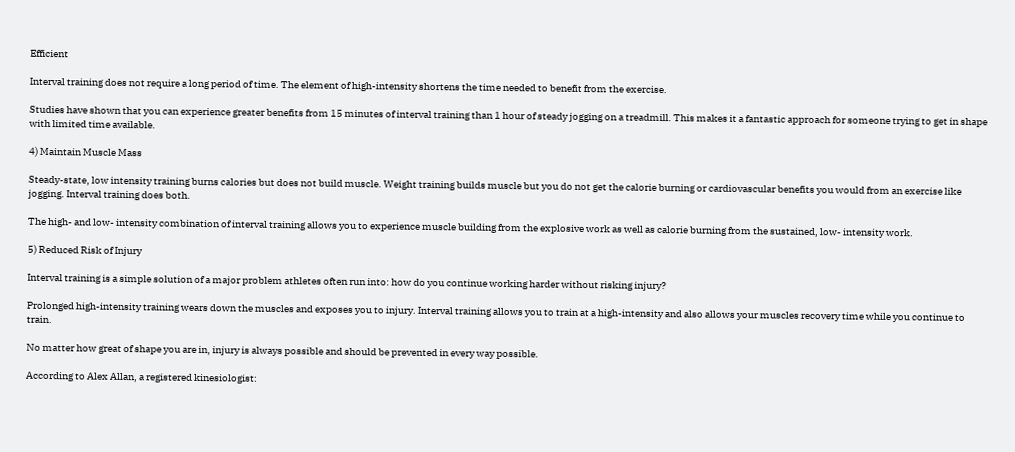Efficient

Interval training does not require a long period of time. The element of high-intensity shortens the time needed to benefit from the exercise.

Studies have shown that you can experience greater benefits from 15 minutes of interval training than 1 hour of steady jogging on a treadmill. This makes it a fantastic approach for someone trying to get in shape with limited time available.

4) Maintain Muscle Mass

Steady-state, low intensity training burns calories but does not build muscle. Weight training builds muscle but you do not get the calorie burning or cardiovascular benefits you would from an exercise like jogging. Interval training does both.

The high- and low- intensity combination of interval training allows you to experience muscle building from the explosive work as well as calorie burning from the sustained, low- intensity work.

5) Reduced Risk of Injury

Interval training is a simple solution of a major problem athletes often run into: how do you continue working harder without risking injury?

Prolonged high-intensity training wears down the muscles and exposes you to injury. Interval training allows you to train at a high-intensity and also allows your muscles recovery time while you continue to train.

No matter how great of shape you are in, injury is always possible and should be prevented in every way possible.

According to Alex Allan, a registered kinesiologist: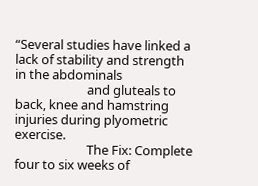“Several studies have linked a lack of stability and strength in the abdominals
                        and gluteals to back, knee and hamstring injuries during plyometric exercise.
                        The Fix: Complete four to six weeks of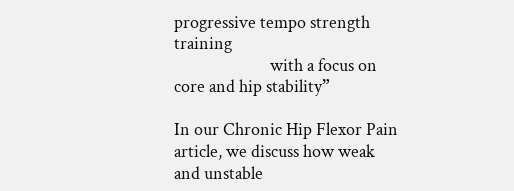progressive tempo strength training
                        with a focus on core and hip stability”

In our Chronic Hip Flexor Pain article, we discuss how weak and unstable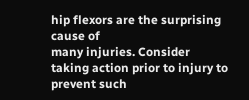hip flexors are the surprising cause of
many injuries. Consider taking action prior to injury to prevent such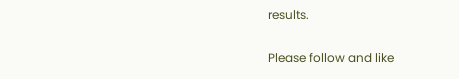results.

Please follow and like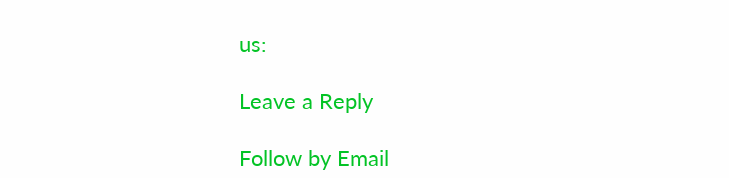us:

Leave a Reply

Follow by Email